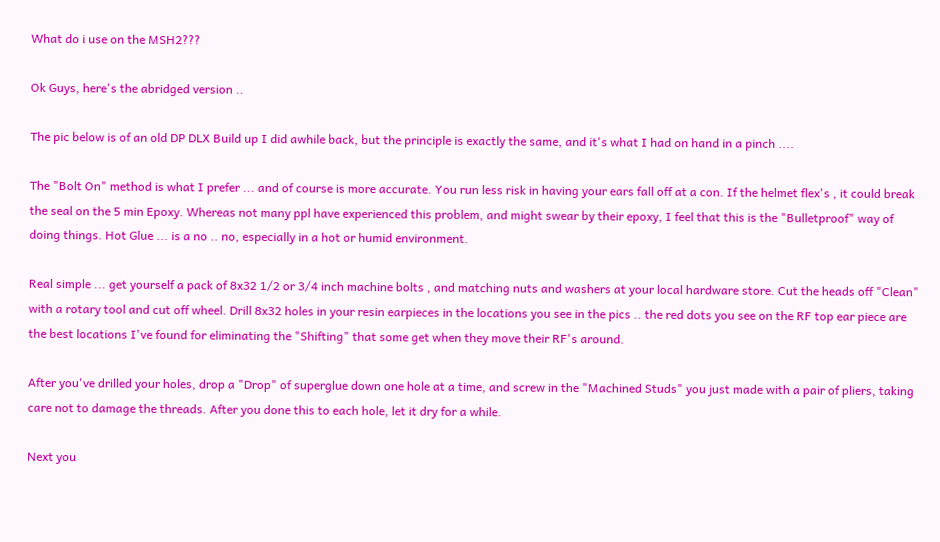What do i use on the MSH2???

Ok Guys, here's the abridged version ..

The pic below is of an old DP DLX Build up I did awhile back, but the principle is exactly the same, and it's what I had on hand in a pinch ....

The "Bolt On" method is what I prefer ... and of course is more accurate. You run less risk in having your ears fall off at a con. If the helmet flex's , it could break the seal on the 5 min Epoxy. Whereas not many ppl have experienced this problem, and might swear by their epoxy, I feel that this is the "Bulletproof" way of doing things. Hot Glue ... is a no .. no, especially in a hot or humid environment.

Real simple ... get yourself a pack of 8x32 1/2 or 3/4 inch machine bolts , and matching nuts and washers at your local hardware store. Cut the heads off "Clean" with a rotary tool and cut off wheel. Drill 8x32 holes in your resin earpieces in the locations you see in the pics .. the red dots you see on the RF top ear piece are the best locations I've found for eliminating the "Shifting" that some get when they move their RF's around.

After you've drilled your holes, drop a "Drop" of superglue down one hole at a time, and screw in the "Machined Studs" you just made with a pair of pliers, taking care not to damage the threads. After you done this to each hole, let it dry for a while.

Next you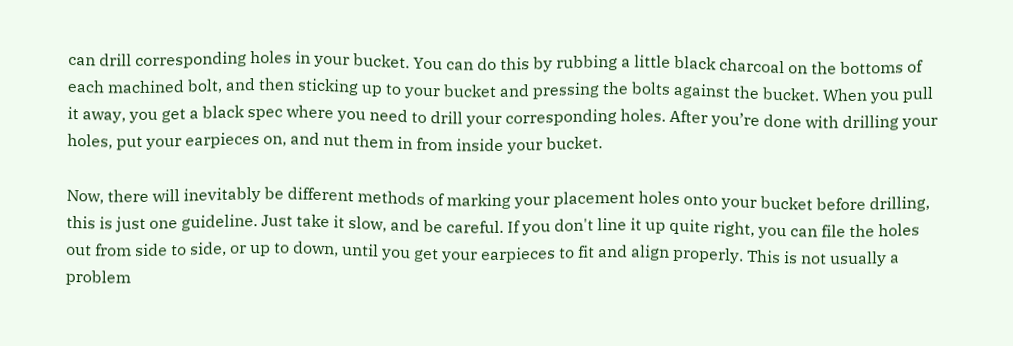can drill corresponding holes in your bucket. You can do this by rubbing a little black charcoal on the bottoms of each machined bolt, and then sticking up to your bucket and pressing the bolts against the bucket. When you pull it away, you get a black spec where you need to drill your corresponding holes. After you’re done with drilling your holes, put your earpieces on, and nut them in from inside your bucket.

Now, there will inevitably be different methods of marking your placement holes onto your bucket before drilling, this is just one guideline. Just take it slow, and be careful. If you don't line it up quite right, you can file the holes out from side to side, or up to down, until you get your earpieces to fit and align properly. This is not usually a problem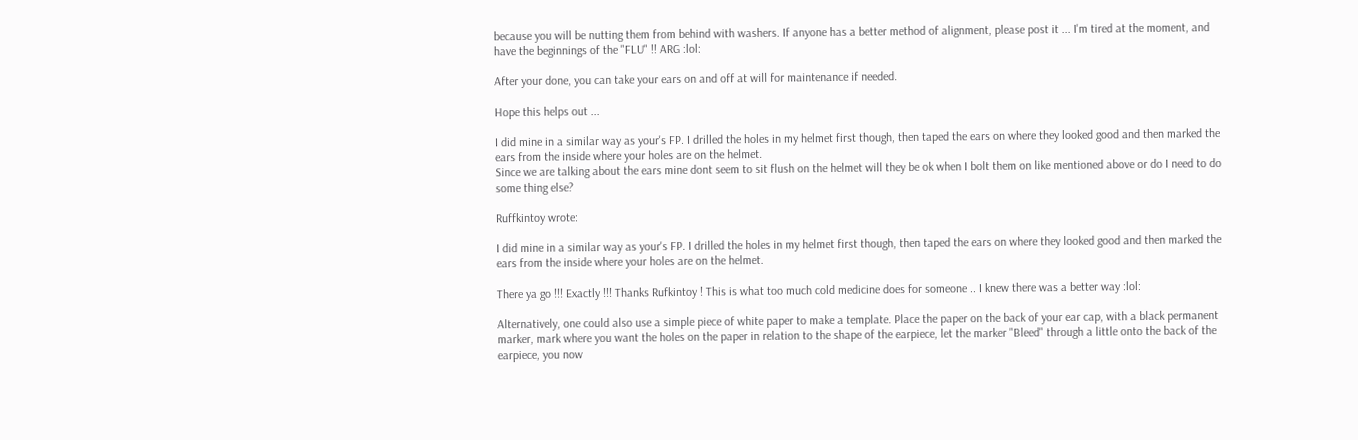because you will be nutting them from behind with washers. If anyone has a better method of alignment, please post it ... I'm tired at the moment, and have the beginnings of the "FLU" !! ARG :lol:

After your done, you can take your ears on and off at will for maintenance if needed.

Hope this helps out ...

I did mine in a similar way as your's FP. I drilled the holes in my helmet first though, then taped the ears on where they looked good and then marked the ears from the inside where your holes are on the helmet.
Since we are talking about the ears mine dont seem to sit flush on the helmet will they be ok when I bolt them on like mentioned above or do I need to do some thing else?

Ruffkintoy wrote:

I did mine in a similar way as your's FP. I drilled the holes in my helmet first though, then taped the ears on where they looked good and then marked the ears from the inside where your holes are on the helmet.

There ya go !!! Exactly !!! Thanks Rufkintoy ! This is what too much cold medicine does for someone .. I knew there was a better way :lol:

Alternatively, one could also use a simple piece of white paper to make a template. Place the paper on the back of your ear cap, with a black permanent marker, mark where you want the holes on the paper in relation to the shape of the earpiece, let the marker "Bleed" through a little onto the back of the earpiece, you now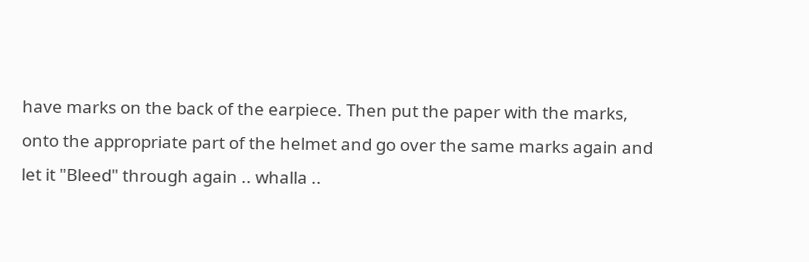have marks on the back of the earpiece. Then put the paper with the marks, onto the appropriate part of the helmet and go over the same marks again and let it "Bleed" through again .. whalla ..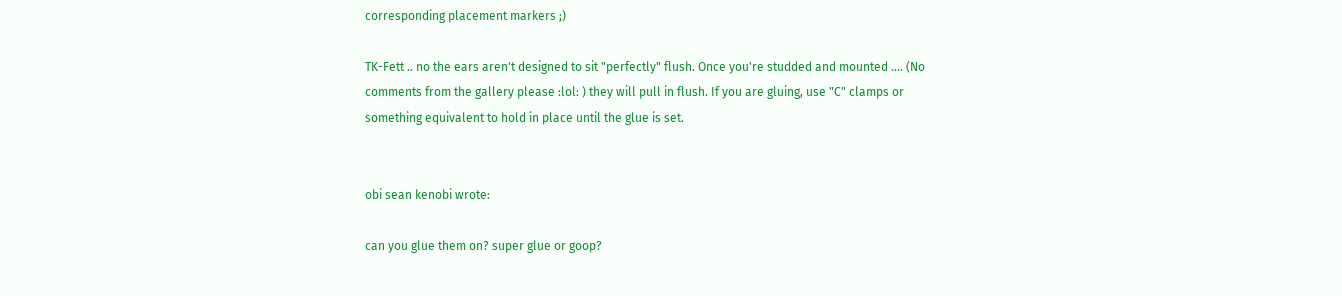corresponding placement markers ;)

TK-Fett .. no the ears aren't designed to sit "perfectly" flush. Once you're studded and mounted .... (No comments from the gallery please :lol: ) they will pull in flush. If you are gluing, use "C" clamps or something equivalent to hold in place until the glue is set.


obi sean kenobi wrote:

can you glue them on? super glue or goop?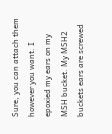Sure, you can attach them however you want. I epoxied my ears on my MSH bucket. My MSH2 buckets ears are screwed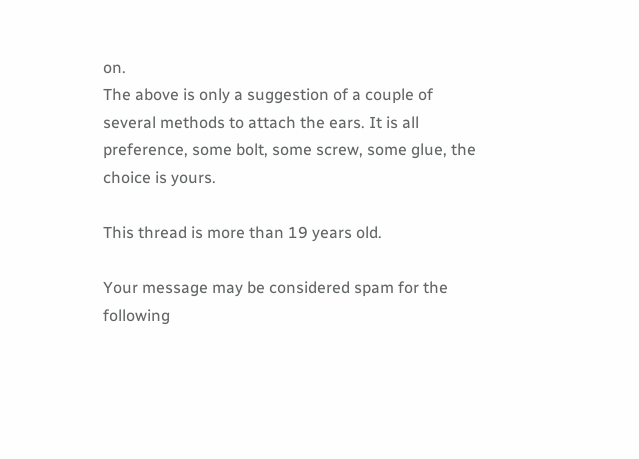on.
The above is only a suggestion of a couple of several methods to attach the ears. It is all preference, some bolt, some screw, some glue, the choice is yours.

This thread is more than 19 years old.

Your message may be considered spam for the following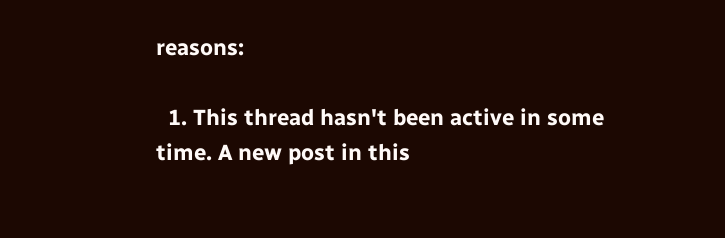reasons:

  1. This thread hasn't been active in some time. A new post in this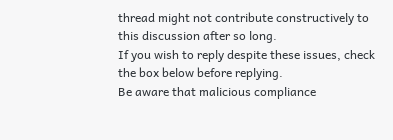thread might not contribute constructively to this discussion after so long.
If you wish to reply despite these issues, check the box below before replying.
Be aware that malicious compliance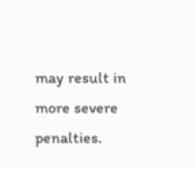may result in more severe penalties.